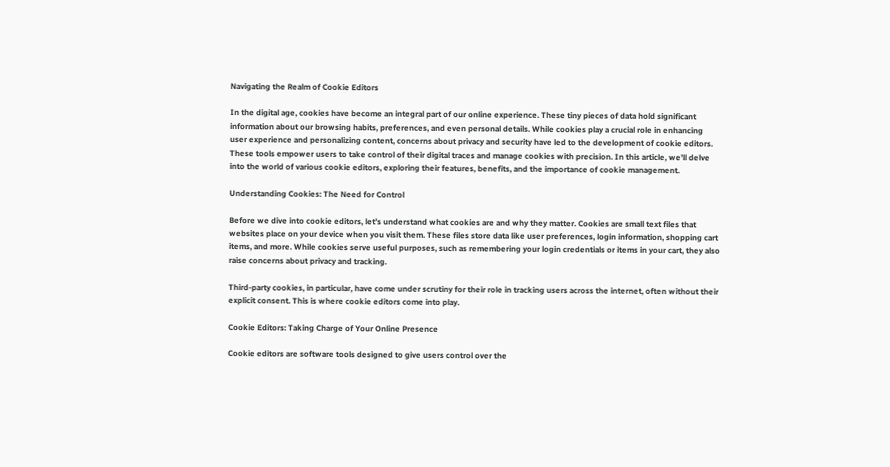Navigating the Realm of Cookie Editors

In the digital age, cookies have become an integral part of our online experience. These tiny pieces of data hold significant information about our browsing habits, preferences, and even personal details. While cookies play a crucial role in enhancing user experience and personalizing content, concerns about privacy and security have led to the development of cookie editors. These tools empower users to take control of their digital traces and manage cookies with precision. In this article, we’ll delve into the world of various cookie editors, exploring their features, benefits, and the importance of cookie management.

Understanding Cookies: The Need for Control

Before we dive into cookie editors, let’s understand what cookies are and why they matter. Cookies are small text files that websites place on your device when you visit them. These files store data like user preferences, login information, shopping cart items, and more. While cookies serve useful purposes, such as remembering your login credentials or items in your cart, they also raise concerns about privacy and tracking.

Third-party cookies, in particular, have come under scrutiny for their role in tracking users across the internet, often without their explicit consent. This is where cookie editors come into play.

Cookie Editors: Taking Charge of Your Online Presence

Cookie editors are software tools designed to give users control over the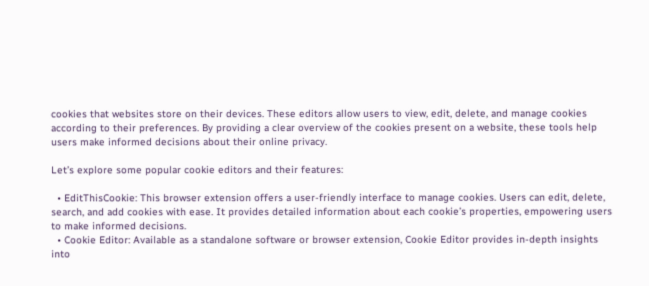cookies that websites store on their devices. These editors allow users to view, edit, delete, and manage cookies according to their preferences. By providing a clear overview of the cookies present on a website, these tools help users make informed decisions about their online privacy.

Let’s explore some popular cookie editors and their features:

  • EditThisCookie: This browser extension offers a user-friendly interface to manage cookies. Users can edit, delete, search, and add cookies with ease. It provides detailed information about each cookie’s properties, empowering users to make informed decisions.
  • Cookie Editor: Available as a standalone software or browser extension, Cookie Editor provides in-depth insights into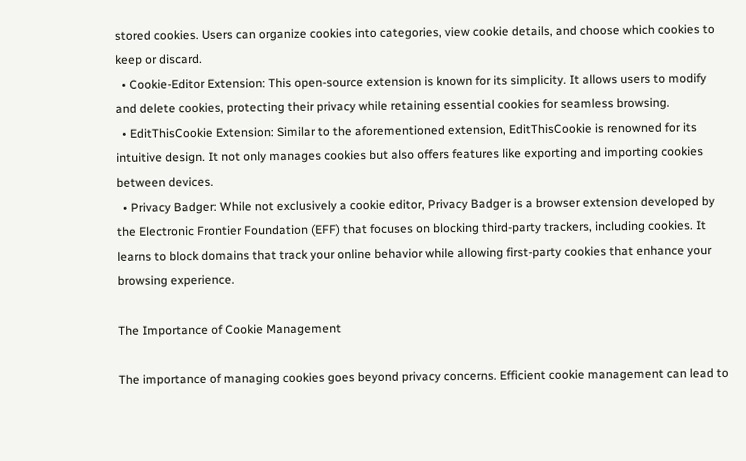stored cookies. Users can organize cookies into categories, view cookie details, and choose which cookies to keep or discard.
  • Cookie-Editor Extension: This open-source extension is known for its simplicity. It allows users to modify and delete cookies, protecting their privacy while retaining essential cookies for seamless browsing.
  • EditThisCookie Extension: Similar to the aforementioned extension, EditThisCookie is renowned for its intuitive design. It not only manages cookies but also offers features like exporting and importing cookies between devices.
  • Privacy Badger: While not exclusively a cookie editor, Privacy Badger is a browser extension developed by the Electronic Frontier Foundation (EFF) that focuses on blocking third-party trackers, including cookies. It learns to block domains that track your online behavior while allowing first-party cookies that enhance your browsing experience.

The Importance of Cookie Management

The importance of managing cookies goes beyond privacy concerns. Efficient cookie management can lead to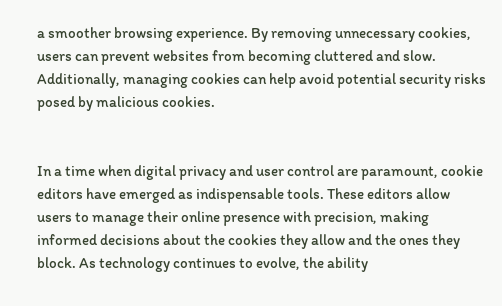a smoother browsing experience. By removing unnecessary cookies, users can prevent websites from becoming cluttered and slow. Additionally, managing cookies can help avoid potential security risks posed by malicious cookies.


In a time when digital privacy and user control are paramount, cookie editors have emerged as indispensable tools. These editors allow users to manage their online presence with precision, making informed decisions about the cookies they allow and the ones they block. As technology continues to evolve, the ability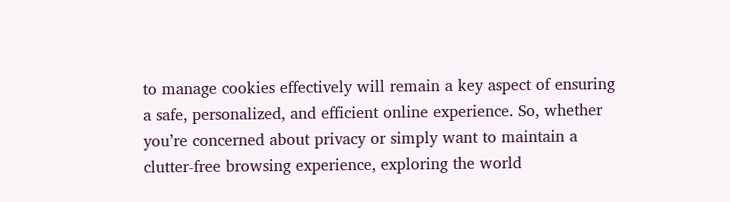to manage cookies effectively will remain a key aspect of ensuring a safe, personalized, and efficient online experience. So, whether you’re concerned about privacy or simply want to maintain a clutter-free browsing experience, exploring the world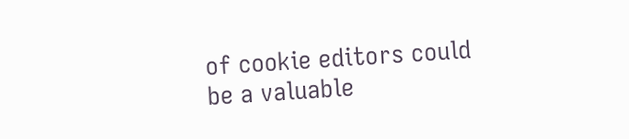of cookie editors could be a valuable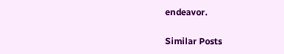endeavor.

Similar Posts